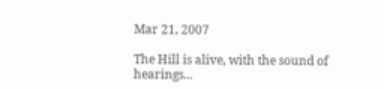Mar 21, 2007

The Hill is alive, with the sound of hearings...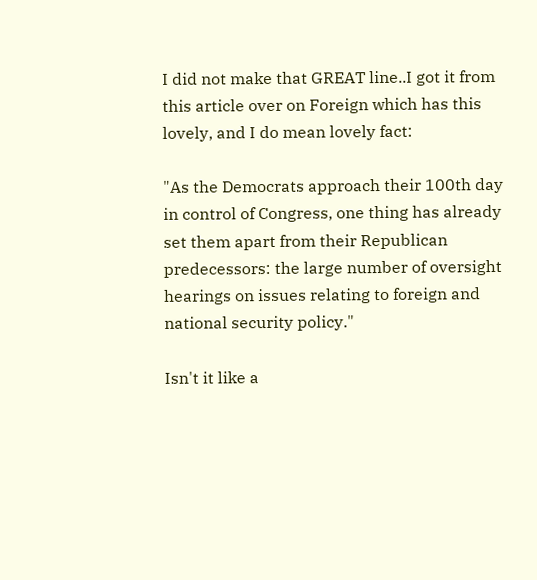I did not make that GREAT line..I got it from this article over on Foreign which has this lovely, and I do mean lovely fact:

"As the Democrats approach their 100th day in control of Congress, one thing has already set them apart from their Republican predecessors: the large number of oversight hearings on issues relating to foreign and national security policy."

Isn't it like a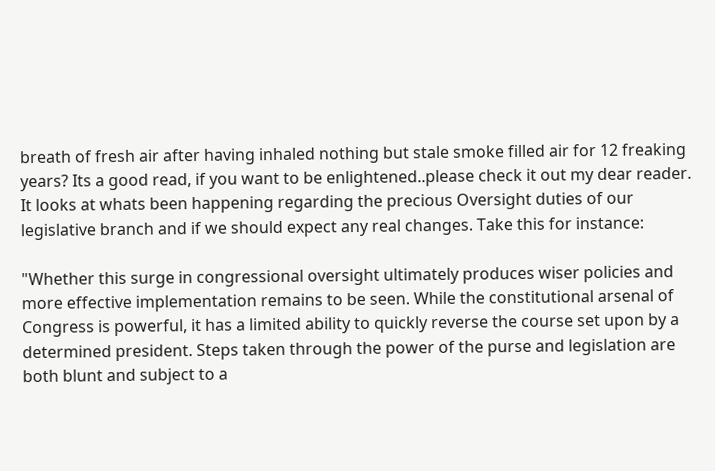breath of fresh air after having inhaled nothing but stale smoke filled air for 12 freaking years? Its a good read, if you want to be enlightened..please check it out my dear reader. It looks at whats been happening regarding the precious Oversight duties of our legislative branch and if we should expect any real changes. Take this for instance:

"Whether this surge in congressional oversight ultimately produces wiser policies and more effective implementation remains to be seen. While the constitutional arsenal of Congress is powerful, it has a limited ability to quickly reverse the course set upon by a determined president. Steps taken through the power of the purse and legislation are both blunt and subject to a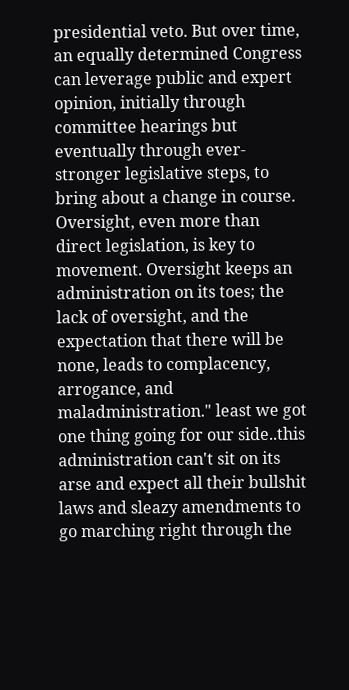presidential veto. But over time, an equally determined Congress can leverage public and expert opinion, initially through committee hearings but eventually through ever-stronger legislative steps, to bring about a change in course. Oversight, even more than direct legislation, is key to movement. Oversight keeps an administration on its toes; the lack of oversight, and the expectation that there will be none, leads to complacency, arrogance, and maladministration." least we got one thing going for our side..this administration can't sit on its arse and expect all their bullshit laws and sleazy amendments to go marching right through the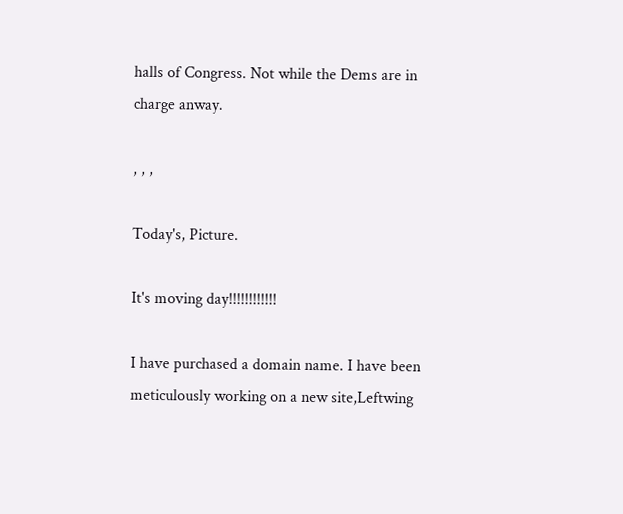halls of Congress. Not while the Dems are in charge anway.

, , ,

Today's, Picture.

It's moving day!!!!!!!!!!!!

I have purchased a domain name. I have been meticulously working on a new site,Leftwing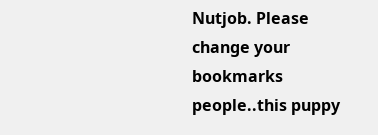Nutjob. Please change your bookmarks people..this puppy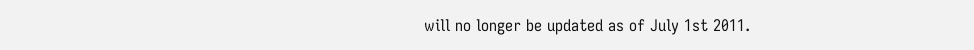will no longer be updated as of July 1st 2011.